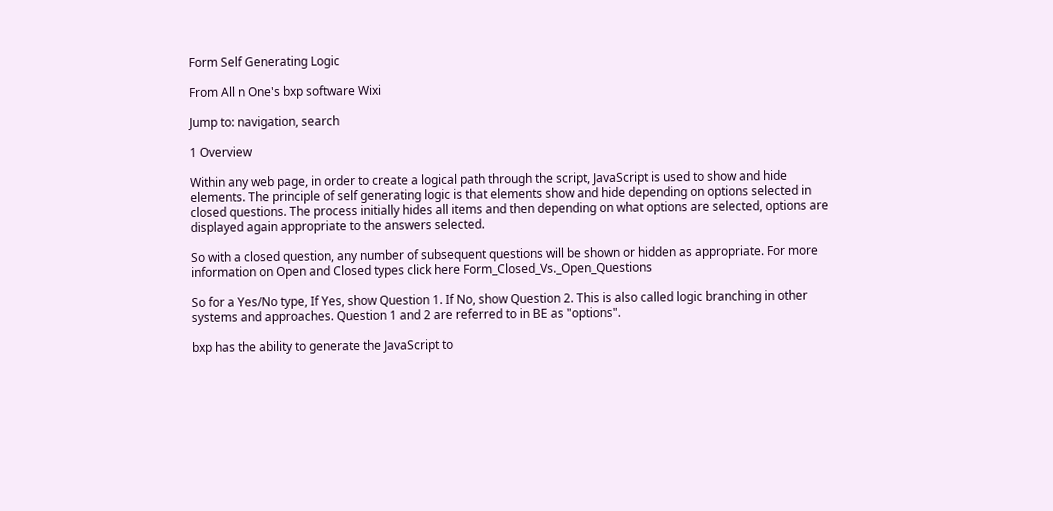Form Self Generating Logic

From All n One's bxp software Wixi

Jump to: navigation, search

1 Overview

Within any web page, in order to create a logical path through the script, JavaScript is used to show and hide elements. The principle of self generating logic is that elements show and hide depending on options selected in closed questions. The process initially hides all items and then depending on what options are selected, options are displayed again appropriate to the answers selected.

So with a closed question, any number of subsequent questions will be shown or hidden as appropriate. For more information on Open and Closed types click here Form_Closed_Vs._Open_Questions

So for a Yes/No type, If Yes, show Question 1. If No, show Question 2. This is also called logic branching in other systems and approaches. Question 1 and 2 are referred to in BE as "options".

bxp has the ability to generate the JavaScript to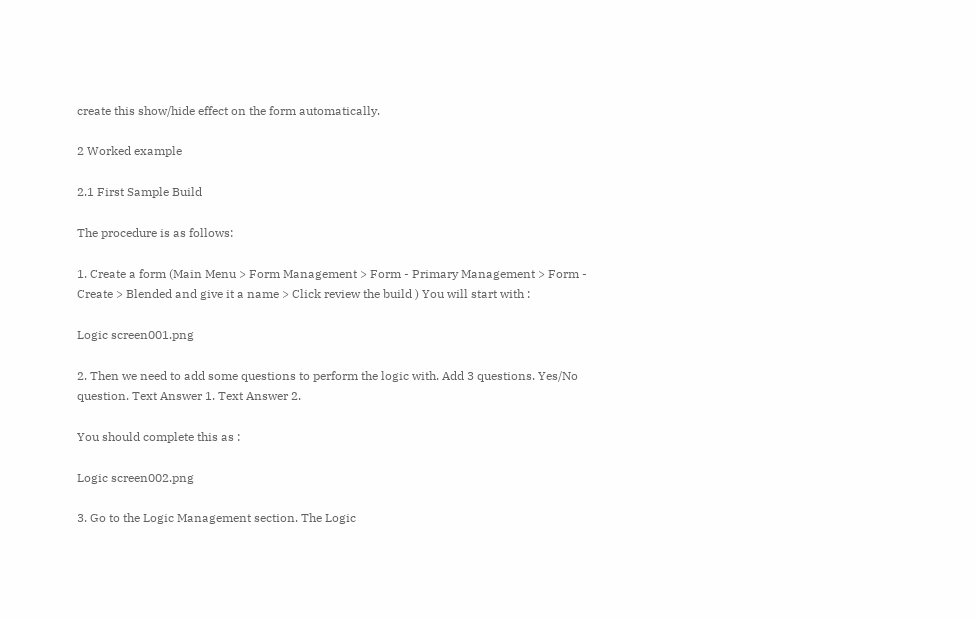create this show/hide effect on the form automatically.

2 Worked example

2.1 First Sample Build

The procedure is as follows:

1. Create a form (Main Menu > Form Management > Form - Primary Management > Form - Create > Blended and give it a name > Click review the build ) You will start with :

Logic screen001.png

2. Then we need to add some questions to perform the logic with. Add 3 questions. Yes/No question. Text Answer 1. Text Answer 2.

You should complete this as :

Logic screen002.png

3. Go to the Logic Management section. The Logic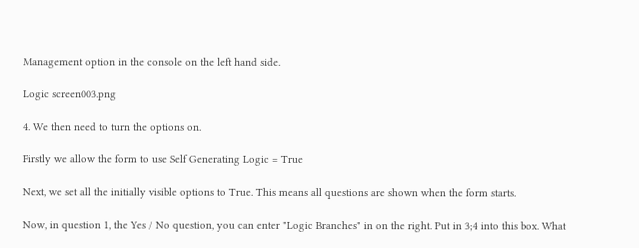Management option in the console on the left hand side.

Logic screen003.png

4. We then need to turn the options on.

Firstly we allow the form to use Self Generating Logic = True

Next, we set all the initially visible options to True. This means all questions are shown when the form starts.

Now, in question 1, the Yes / No question, you can enter "Logic Branches" in on the right. Put in 3;4 into this box. What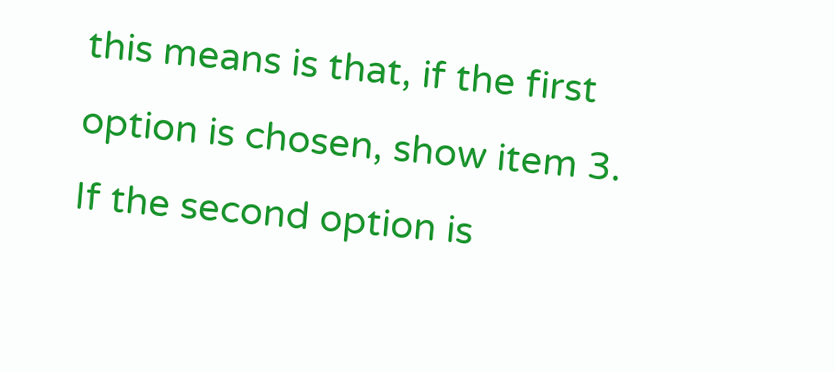this means is that, if the first option is chosen, show item 3. If the second option is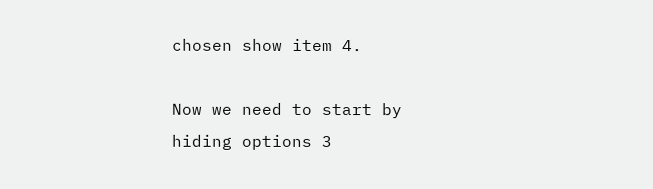chosen show item 4.

Now we need to start by hiding options 3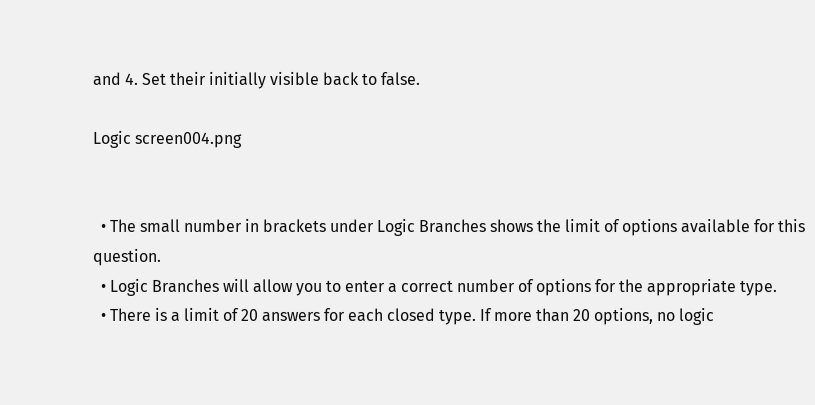and 4. Set their initially visible back to false.

Logic screen004.png


  • The small number in brackets under Logic Branches shows the limit of options available for this question.
  • Logic Branches will allow you to enter a correct number of options for the appropriate type.
  • There is a limit of 20 answers for each closed type. If more than 20 options, no logic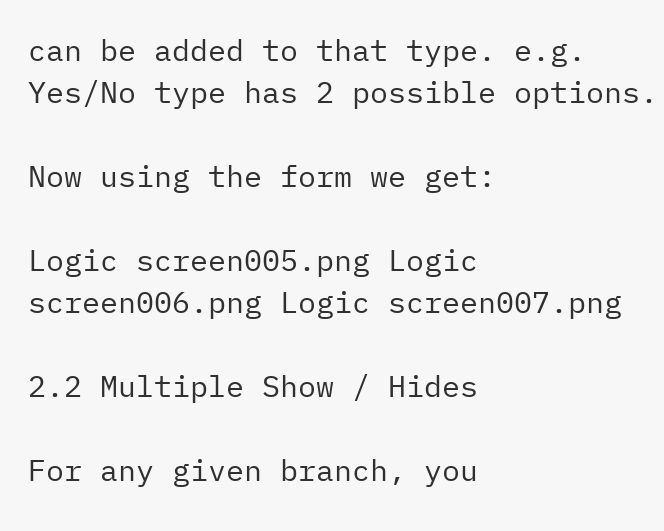can be added to that type. e.g. Yes/No type has 2 possible options.

Now using the form we get:

Logic screen005.png Logic screen006.png Logic screen007.png

2.2 Multiple Show / Hides

For any given branch, you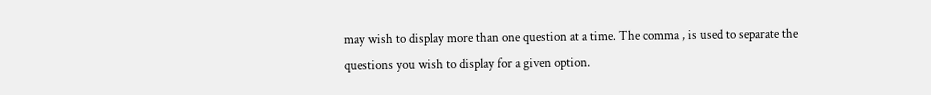may wish to display more than one question at a time. The comma , is used to separate the questions you wish to display for a given option.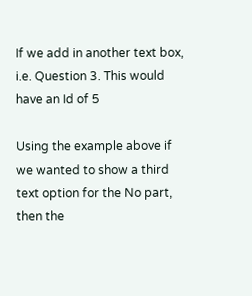If we add in another text box, i.e. Question 3. This would have an Id of 5

Using the example above if we wanted to show a third text option for the No part, then the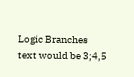Logic Branches text would be 3;4,5